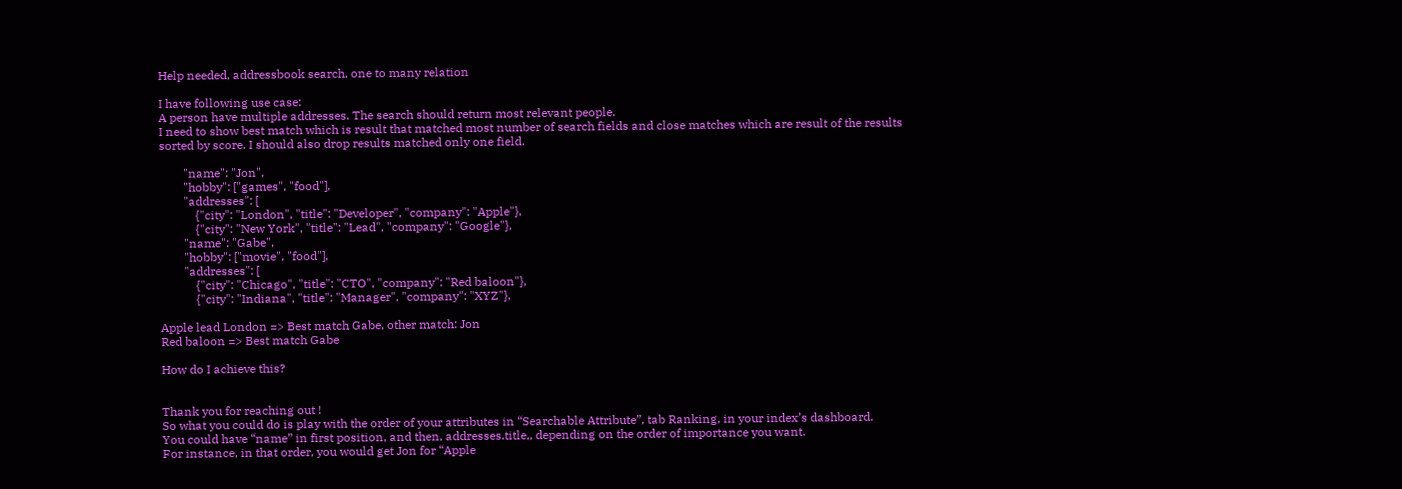Help needed, addressbook search, one to many relation

I have following use case:
A person have multiple addresses. The search should return most relevant people.
I need to show best match which is result that matched most number of search fields and close matches which are result of the results sorted by score. I should also drop results matched only one field.

        "name": "Jon",
        "hobby": ["games", "food"],
        "addresses": [
            {"city": "London", "title": "Developer", "company": "Apple"},
            {"city": "New York", "title": "Lead", "company": "Google"},
        "name": "Gabe",
        "hobby": ["movie", "food"],
        "addresses": [
            {"city": "Chicago", "title": "CTO", "company": "Red baloon"},
            {"city": "Indiana", "title": "Manager", "company": "XYZ"},

Apple lead London => Best match Gabe, other match: Jon
Red baloon => Best match Gabe

How do I achieve this?


Thank you for reaching out !
So what you could do is play with the order of your attributes in “Searchable Attribute”, tab Ranking, in your index’s dashboard.
You could have “name” in first position, and then, addresses.title,, depending on the order of importance you want.
For instance, in that order, you would get Jon for “Apple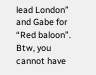lead London” and Gabe for “Red baloon”. Btw, you cannot have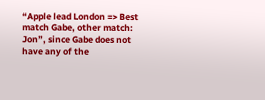“Apple lead London => Best match Gabe, other match: Jon”, since Gabe does not have any of the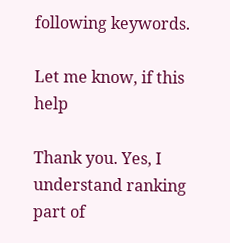following keywords.

Let me know, if this help

Thank you. Yes, I understand ranking part of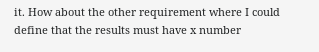it. How about the other requirement where I could define that the results must have x number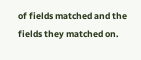of fields matched and the fields they matched on.